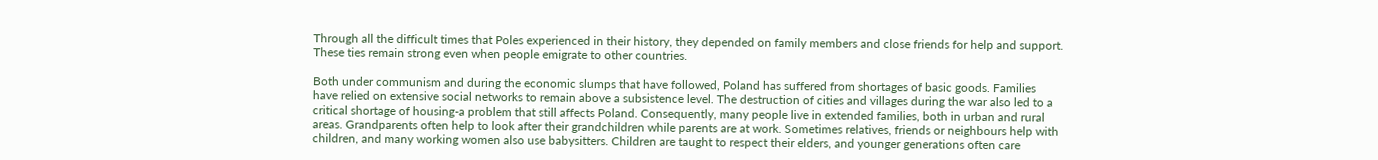Through all the difficult times that Poles experienced in their history, they depended on family members and close friends for help and support. These ties remain strong even when people emigrate to other countries.

Both under communism and during the economic slumps that have followed, Poland has suffered from shortages of basic goods. Families have relied on extensive social networks to remain above a subsistence level. The destruction of cities and villages during the war also led to a critical shortage of housing-a problem that still affects Poland. Consequently, many people live in extended families, both in urban and rural areas. Grandparents often help to look after their grandchildren while parents are at work. Sometimes relatives, friends or neighbours help with children, and many working women also use babysitters. Children are taught to respect their elders, and younger generations often care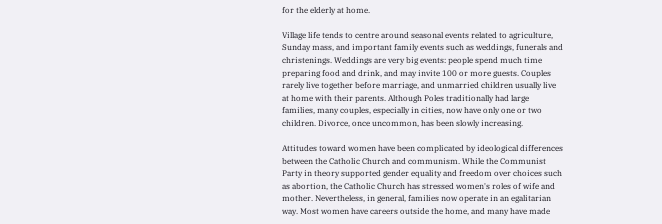for the elderly at home.

Village life tends to centre around seasonal events related to agriculture, Sunday mass, and important family events such as weddings, funerals and christenings. Weddings are very big events: people spend much time preparing food and drink, and may invite 100 or more guests. Couples rarely live together before marriage, and unmarried children usually live at home with their parents. Although Poles traditionally had large families, many couples, especially in cities, now have only one or two children. Divorce, once uncommon, has been slowly increasing.

Attitudes toward women have been complicated by ideological differences between the Catholic Church and communism. While the Communist Party in theory supported gender equality and freedom over choices such as abortion, the Catholic Church has stressed women's roles of wife and mother. Nevertheless, in general, families now operate in an egalitarian way. Most women have careers outside the home, and many have made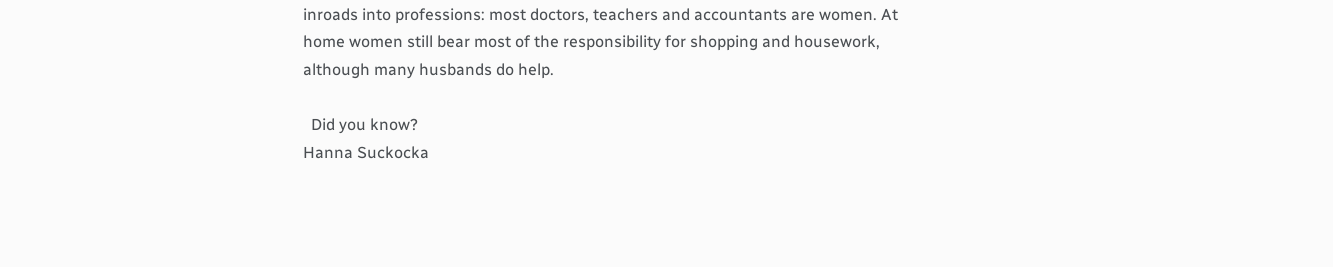inroads into professions: most doctors, teachers and accountants are women. At home women still bear most of the responsibility for shopping and housework, although many husbands do help.

  Did you know?
Hanna Suckocka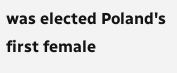was elected Poland's first female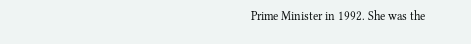Prime Minister in 1992. She was the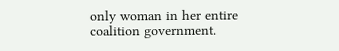only woman in her entire coalition government.